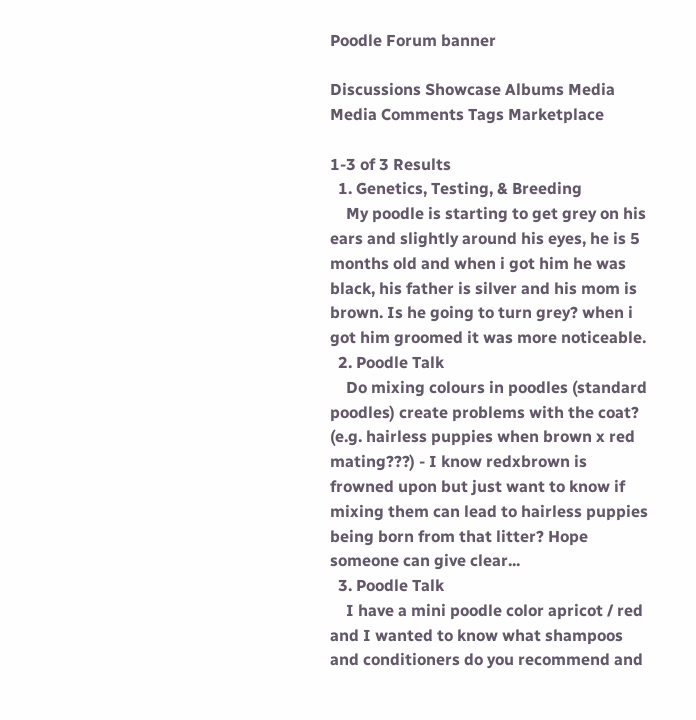Poodle Forum banner

Discussions Showcase Albums Media Media Comments Tags Marketplace

1-3 of 3 Results
  1. Genetics, Testing, & Breeding
    My poodle is starting to get grey on his ears and slightly around his eyes, he is 5 months old and when i got him he was black, his father is silver and his mom is brown. Is he going to turn grey? when i got him groomed it was more noticeable.
  2. Poodle Talk
    Do mixing colours in poodles (standard poodles) create problems with the coat? (e.g. hairless puppies when brown x red mating???) - I know redxbrown is frowned upon but just want to know if mixing them can lead to hairless puppies being born from that litter? Hope someone can give clear...
  3. Poodle Talk
    I have a mini poodle color apricot / red and I wanted to know what shampoos and conditioners do you recommend and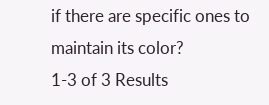if there are specific ones to maintain its color?
1-3 of 3 Results